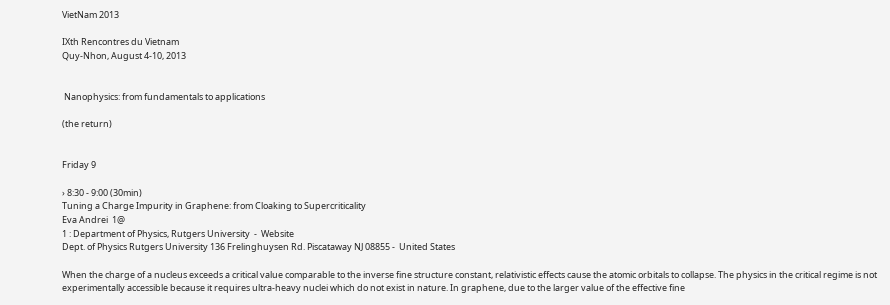VietNam 2013

IXth Rencontres du Vietnam
Quy-Nhon, August 4-10, 2013


 Nanophysics: from fundamentals to applications

(the return)


Friday 9

› 8:30 - 9:00 (30min)
Tuning a Charge Impurity in Graphene: from Cloaking to Supercriticality
Eva Andrei  1@
1 : Department of Physics, Rutgers University  -  Website
Dept. of Physics Rutgers University 136 Frelinghuysen Rd. Piscataway NJ 08855 -  United States

When the charge of a nucleus exceeds a critical value comparable to the inverse fine structure constant, relativistic effects cause the atomic orbitals to collapse. The physics in the critical regime is not experimentally accessible because it requires ultra-heavy nuclei which do not exist in nature. In graphene, due to the larger value of the effective fine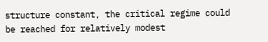structure constant, the critical regime could be reached for relatively modest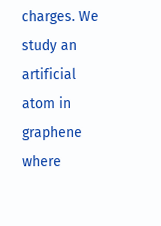charges. We study an artificial atom in graphene where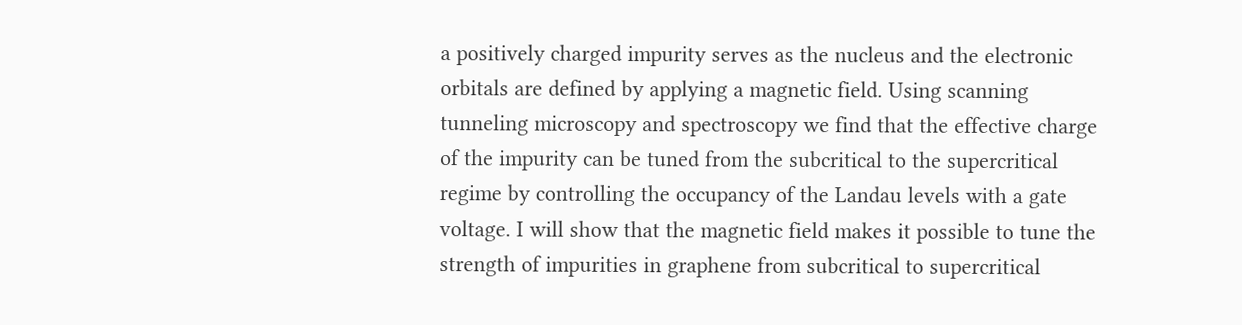a positively charged impurity serves as the nucleus and the electronic orbitals are defined by applying a magnetic field. Using scanning tunneling microscopy and spectroscopy we find that the effective charge of the impurity can be tuned from the subcritical to the supercritical regime by controlling the occupancy of the Landau levels with a gate voltage. I will show that the magnetic field makes it possible to tune the strength of impurities in graphene from subcritical to supercritical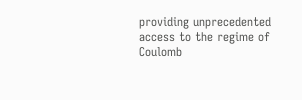providing unprecedented access to the regime of Coulomb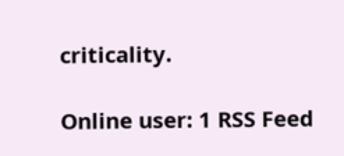criticality.

Online user: 1 RSS Feed